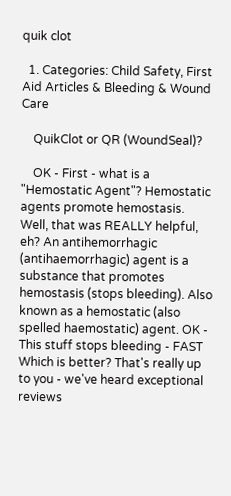quik clot

  1. Categories: Child Safety, First Aid Articles & Bleeding & Wound Care

    QuikClot or QR (WoundSeal)?

    OK - First - what is a "Hemostatic Agent"? Hemostatic agents promote hemostasis. Well, that was REALLY helpful, eh? An antihemorrhagic (antihaemorrhagic) agent is a substance that promotes hemostasis (stops bleeding). Also known as a hemostatic (also spelled haemostatic) agent. OK - This stuff stops bleeding - FAST Which is better? That's really up to you - we've heard exceptional reviews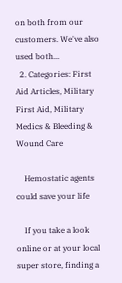on both from our customers. We've also used both...
  2. Categories: First Aid Articles, Military First Aid, Military Medics & Bleeding & Wound Care

    Hemostatic agents could save your life

    If you take a look online or at your local super store, finding a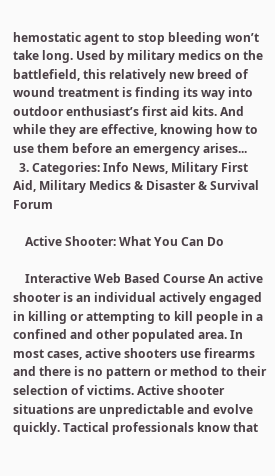hemostatic agent to stop bleeding won’t take long. Used by military medics on the battlefield, this relatively new breed of wound treatment is finding its way into outdoor enthusiast’s first aid kits. And while they are effective, knowing how to use them before an emergency arises...
  3. Categories: Info News, Military First Aid, Military Medics & Disaster & Survival Forum

    Active Shooter: What You Can Do

    Interactive Web Based Course An active shooter is an individual actively engaged in killing or attempting to kill people in a confined and other populated area. In most cases, active shooters use firearms and there is no pattern or method to their selection of victims. Active shooter situations are unpredictable and evolve quickly. Tactical professionals know that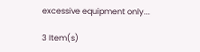excessive equipment only...

3 Item(s)